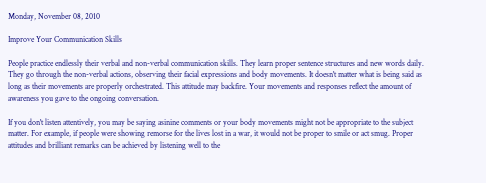Monday, November 08, 2010

Improve Your Communication Skills

People practice endlessly their verbal and non-verbal communication skills. They learn proper sentence structures and new words daily. They go through the non-verbal actions, observing their facial expressions and body movements. It doesn't matter what is being said as long as their movements are properly orchestrated. This attitude may backfire. Your movements and responses reflect the amount of awareness you gave to the ongoing conversation.

If you don't listen attentively, you may be saying asinine comments or your body movements might not be appropriate to the subject matter. For example, if people were showing remorse for the lives lost in a war, it would not be proper to smile or act smug. Proper attitudes and brilliant remarks can be achieved by listening well to the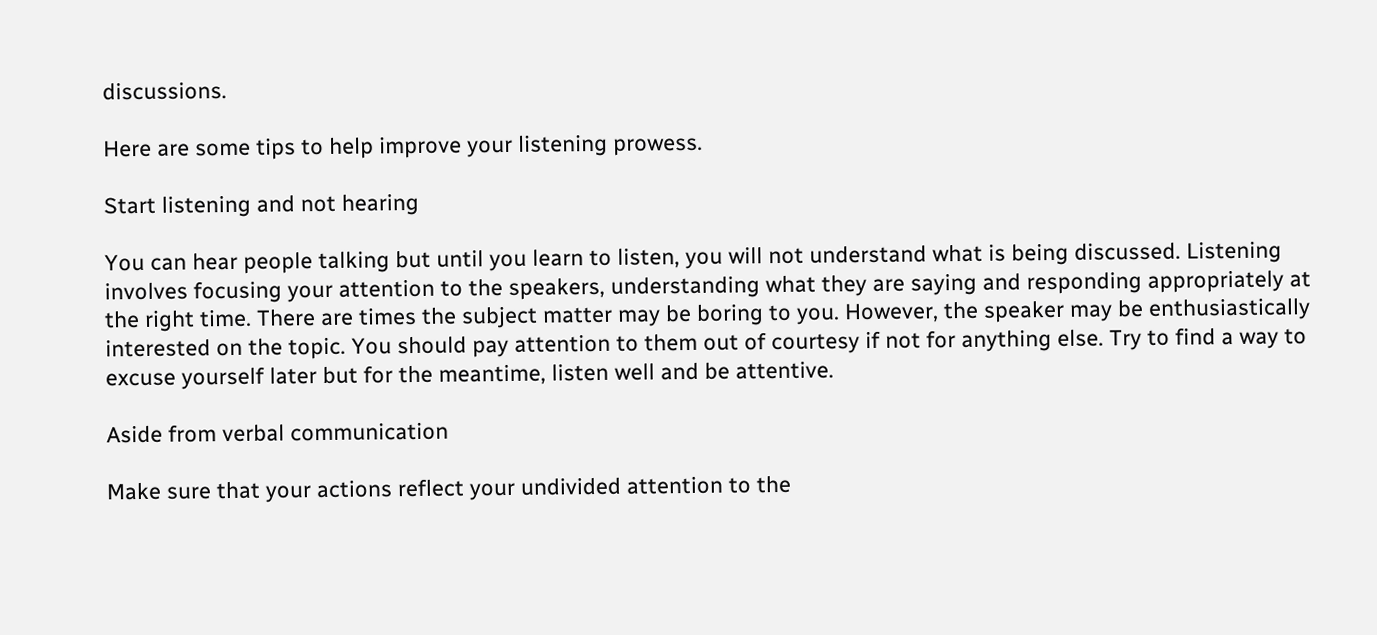discussions.

Here are some tips to help improve your listening prowess.

Start listening and not hearing

You can hear people talking but until you learn to listen, you will not understand what is being discussed. Listening involves focusing your attention to the speakers, understanding what they are saying and responding appropriately at the right time. There are times the subject matter may be boring to you. However, the speaker may be enthusiastically interested on the topic. You should pay attention to them out of courtesy if not for anything else. Try to find a way to excuse yourself later but for the meantime, listen well and be attentive.

Aside from verbal communication

Make sure that your actions reflect your undivided attention to the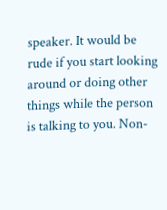speaker. It would be rude if you start looking around or doing other things while the person is talking to you. Non-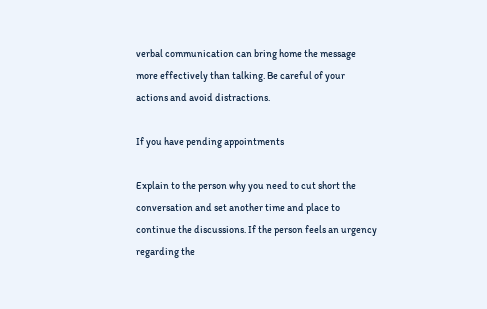verbal communication can bring home the message more effectively than talking. Be careful of your actions and avoid distractions.

If you have pending appointments

Explain to the person why you need to cut short the conversation and set another time and place to continue the discussions. If the person feels an urgency regarding the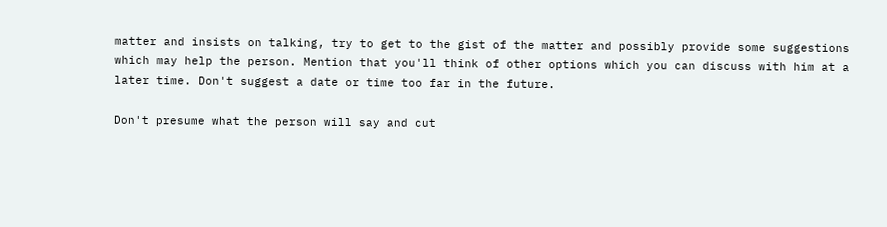matter and insists on talking, try to get to the gist of the matter and possibly provide some suggestions which may help the person. Mention that you'll think of other options which you can discuss with him at a later time. Don't suggest a date or time too far in the future.

Don't presume what the person will say and cut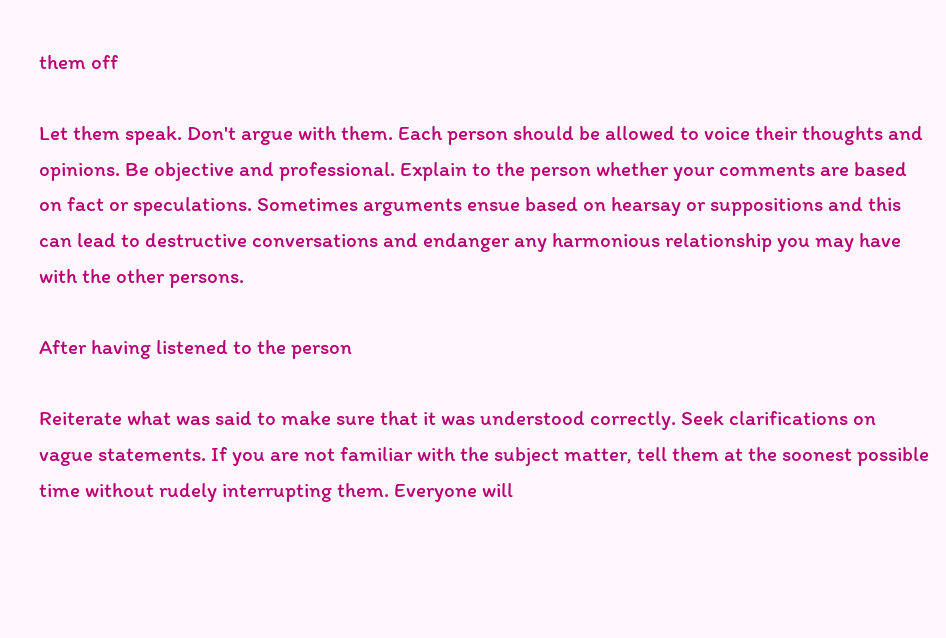them off

Let them speak. Don't argue with them. Each person should be allowed to voice their thoughts and opinions. Be objective and professional. Explain to the person whether your comments are based on fact or speculations. Sometimes arguments ensue based on hearsay or suppositions and this can lead to destructive conversations and endanger any harmonious relationship you may have with the other persons.

After having listened to the person

Reiterate what was said to make sure that it was understood correctly. Seek clarifications on vague statements. If you are not familiar with the subject matter, tell them at the soonest possible time without rudely interrupting them. Everyone will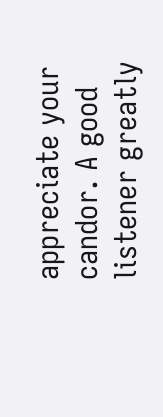appreciate your candor. A good listener greatly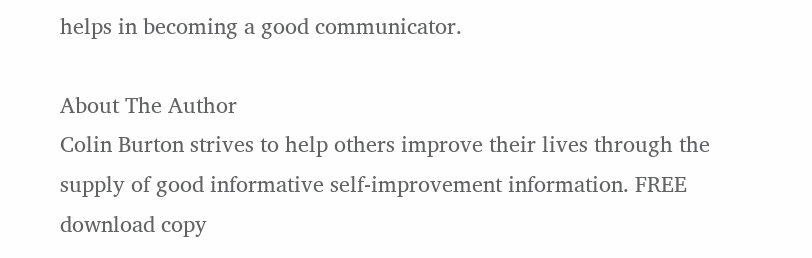helps in becoming a good communicator.

About The Author
Colin Burton strives to help others improve their lives through the supply of good informative self-improvement information. FREE download copy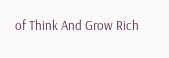of Think And Grow Rich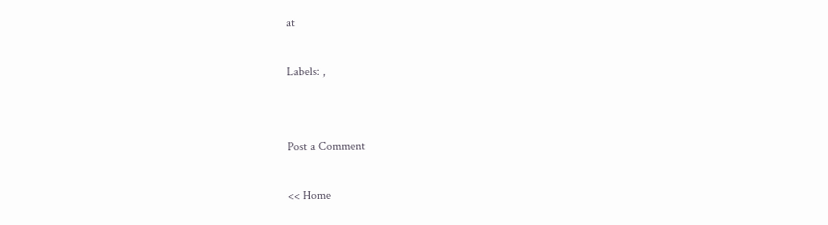at

Labels: ,


Post a Comment

<< Home